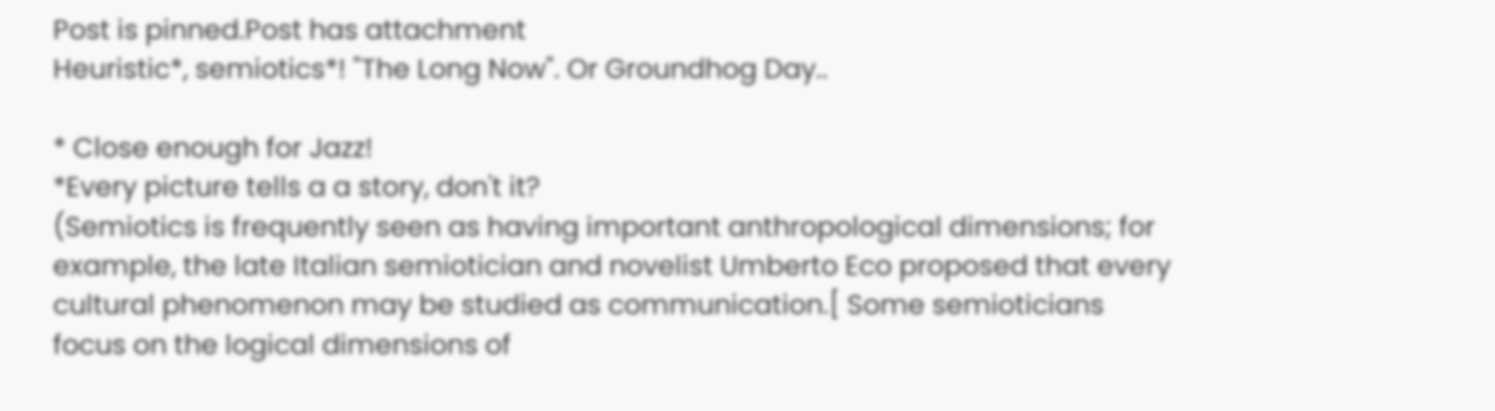Post is pinned.Post has attachment
Heuristic*, semiotics*! "The Long Now". Or Groundhog Day..

* Close enough for Jazz!
*Every picture tells a a story, don't it?
(Semiotics is frequently seen as having important anthropological dimensions; for example, the late Italian semiotician and novelist Umberto Eco proposed that every cultural phenomenon may be studied as communication.[ Some semioticians focus on the logical dimensions of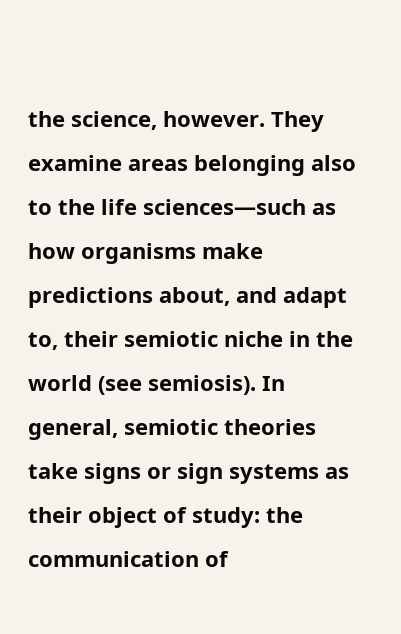the science, however. They examine areas belonging also to the life sciences—such as how organisms make predictions about, and adapt to, their semiotic niche in the world (see semiosis). In general, semiotic theories take signs or sign systems as their object of study: the communication of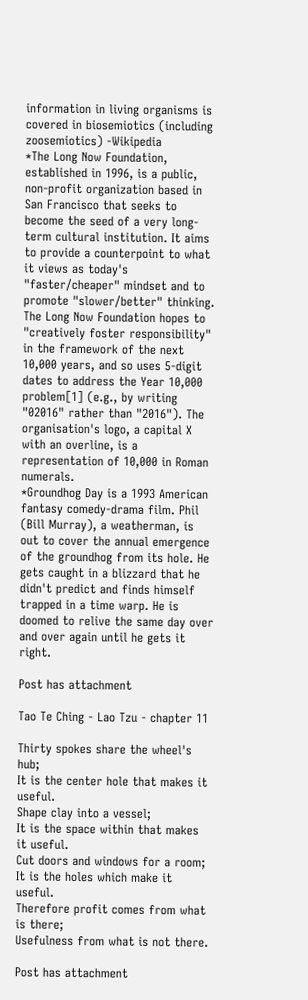information in living organisms is covered in biosemiotics (including zoosemiotics) -Wikipedia
*The Long Now Foundation, established in 1996, is a public, non-profit organization based in San Francisco that seeks to become the seed of a very long-term cultural institution. It aims to provide a counterpoint to what it views as today's "faster/cheaper" mindset and to promote "slower/better" thinking. The Long Now Foundation hopes to "creatively foster responsibility" in the framework of the next 10,000 years, and so uses 5-digit dates to address the Year 10,000 problem[1] (e.g., by writing "02016" rather than "2016"). The organisation's logo, a capital X with an overline, is a representation of 10,000 in Roman numerals.
*Groundhog Day is a 1993 American fantasy comedy-drama film. Phil (Bill Murray), a weatherman, is out to cover the annual emergence of the groundhog from its hole. He gets caught in a blizzard that he didn't predict and finds himself trapped in a time warp. He is doomed to relive the same day over and over again until he gets it right.

Post has attachment

Tao Te Ching - Lao Tzu - chapter 11

Thirty spokes share the wheel's hub;
It is the center hole that makes it useful.
Shape clay into a vessel;
It is the space within that makes it useful.
Cut doors and windows for a room;
It is the holes which make it useful.
Therefore profit comes from what is there;
Usefulness from what is not there.

Post has attachment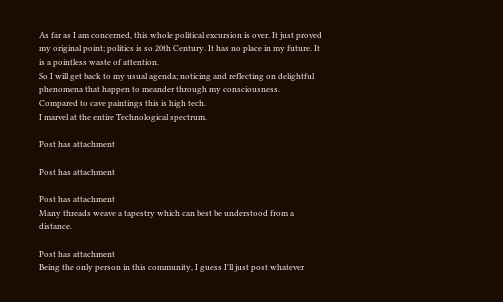As far as I am concerned, this whole political excursion is over. It just proved my original point; politics is so 20th Century. It has no place in my future. It is a pointless waste of attention.
So I will get back to my usual agenda; noticing and reflecting on delightful phenomena that happen to meander through my consciousness.
Compared to cave paintings this is high tech.
I marvel at the entire Technological spectrum.

Post has attachment

Post has attachment

Post has attachment
Many threads weave a tapestry which can best be understood from a distance.

Post has attachment
Being the only person in this community, I guess I'll just post whatever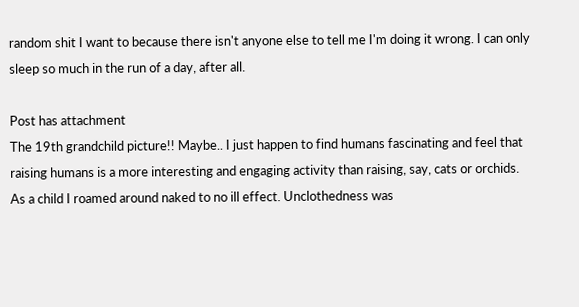random shit I want to because there isn't anyone else to tell me I'm doing it wrong. I can only sleep so much in the run of a day, after all.

Post has attachment
The 19th grandchild picture!! Maybe.. I just happen to find humans fascinating and feel that raising humans is a more interesting and engaging activity than raising, say, cats or orchids.
As a child I roamed around naked to no ill effect. Unclothedness was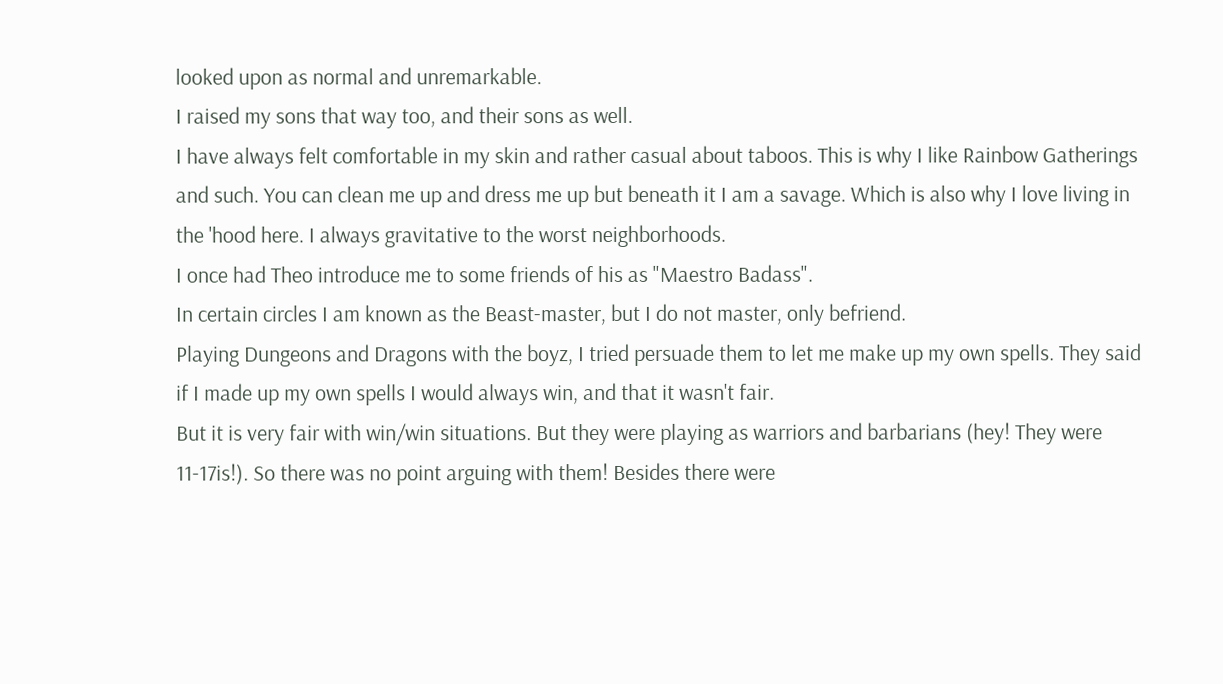looked upon as normal and unremarkable.
I raised my sons that way too, and their sons as well.
I have always felt comfortable in my skin and rather casual about taboos. This is why I like Rainbow Gatherings and such. You can clean me up and dress me up but beneath it I am a savage. Which is also why I love living in the 'hood here. I always gravitative to the worst neighborhoods.
I once had Theo introduce me to some friends of his as "Maestro Badass".
In certain circles I am known as the Beast-master, but I do not master, only befriend.
Playing Dungeons and Dragons with the boyz, I tried persuade them to let me make up my own spells. They said if I made up my own spells I would always win, and that it wasn't fair.
But it is very fair with win/win situations. But they were playing as warriors and barbarians (hey! They were 11-17is!). So there was no point arguing with them! Besides there were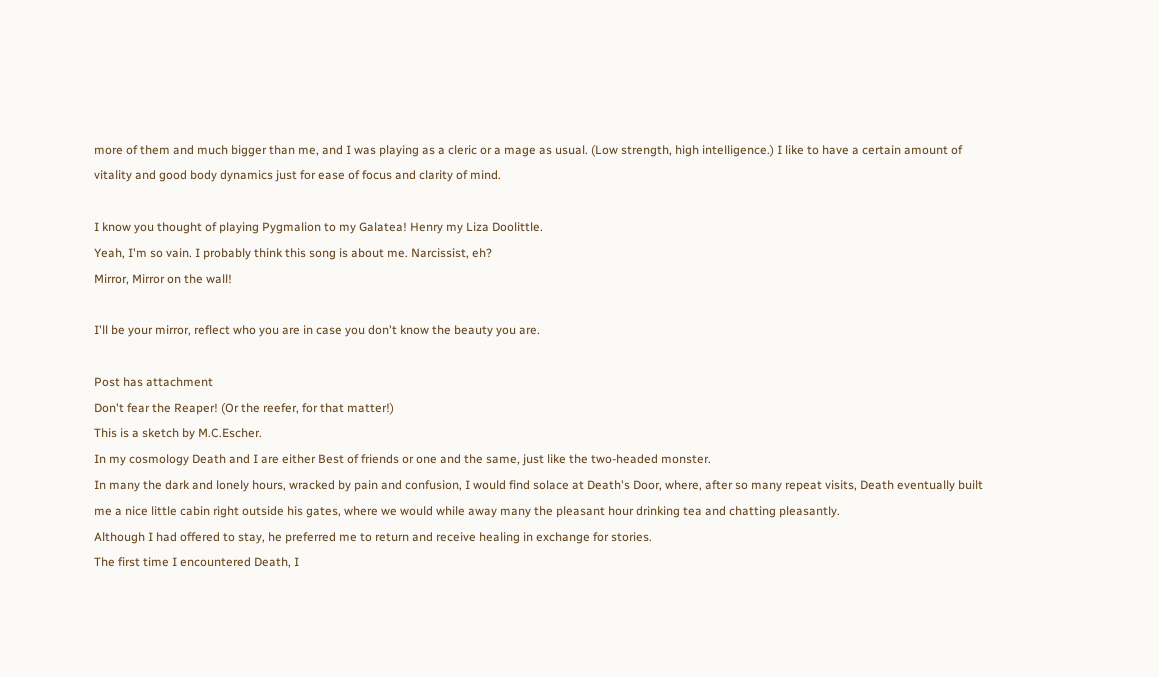more of them and much bigger than me, and I was playing as a cleric or a mage as usual. (Low strength, high intelligence.) I like to have a certain amount of vitality and good body dynamics just for ease of focus and clarity of mind.

I know you thought of playing Pygmalion to my Galatea! Henry my Liza Doolittle.
Yeah, I'm so vain. I probably think this song is about me. Narcissist, eh?
Mirror, Mirror on the wall!

I'll be your mirror, reflect who you are in case you don't know the beauty you are.

Post has attachment
Don't fear the Reaper! (Or the reefer, for that matter!)
This is a sketch by M.C.Escher.
In my cosmology Death and I are either Best of friends or one and the same, just like the two-headed monster.
In many the dark and lonely hours, wracked by pain and confusion, I would find solace at Death's Door, where, after so many repeat visits, Death eventually built me a nice little cabin right outside his gates, where we would while away many the pleasant hour drinking tea and chatting pleasantly.
Although I had offered to stay, he preferred me to return and receive healing in exchange for stories.
The first time I encountered Death, I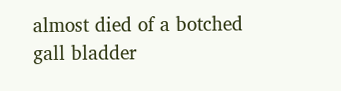almost died of a botched gall bladder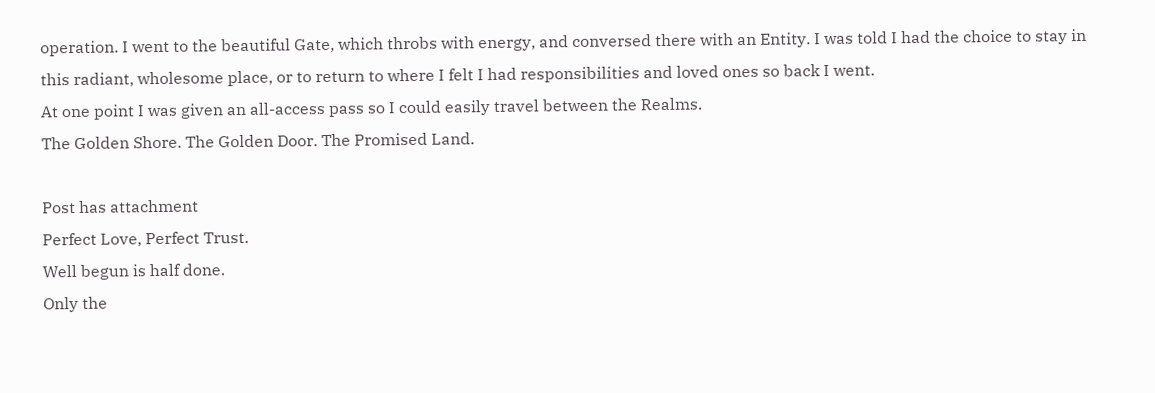operation. I went to the beautiful Gate, which throbs with energy, and conversed there with an Entity. I was told I had the choice to stay in this radiant, wholesome place, or to return to where I felt I had responsibilities and loved ones so back I went.
At one point I was given an all-access pass so I could easily travel between the Realms.
The Golden Shore. The Golden Door. The Promised Land.

Post has attachment
Perfect Love, Perfect Trust.
Well begun is half done.
Only the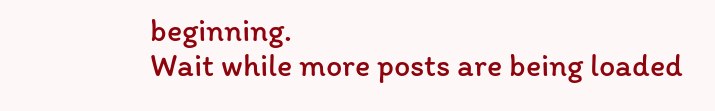beginning.
Wait while more posts are being loaded